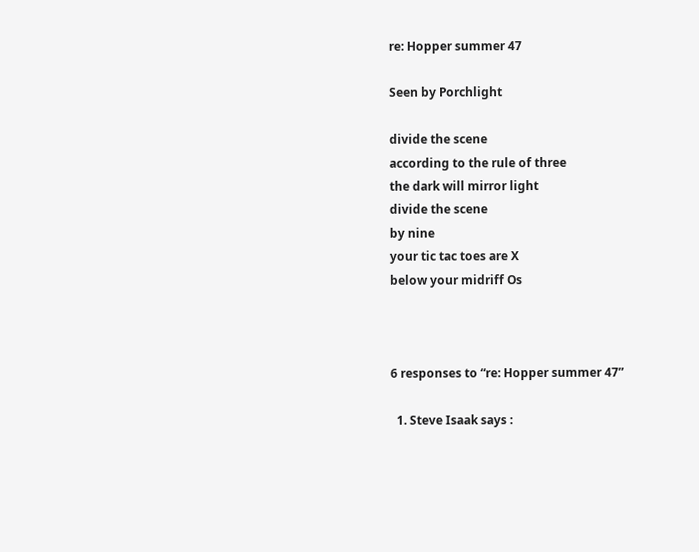re: Hopper summer 47

Seen by Porchlight

divide the scene
according to the rule of three
the dark will mirror light
divide the scene
by nine
your tic tac toes are X
below your midriff Os



6 responses to “re: Hopper summer 47”

  1. Steve Isaak says :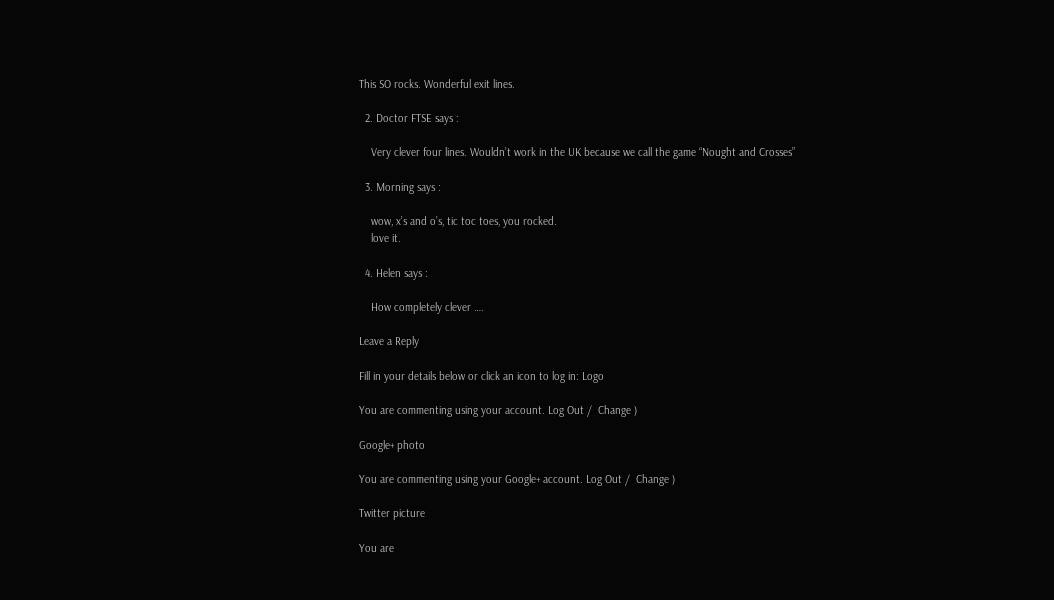This SO rocks. Wonderful exit lines.

  2. Doctor FTSE says :

    Very clever four lines. Wouldn’t work in the UK because we call the game “Nought and Crosses”

  3. Morning says :

    wow, x’s and o’s, tic toc toes, you rocked.
    love it.

  4. Helen says :

    How completely clever ….

Leave a Reply

Fill in your details below or click an icon to log in: Logo

You are commenting using your account. Log Out /  Change )

Google+ photo

You are commenting using your Google+ account. Log Out /  Change )

Twitter picture

You are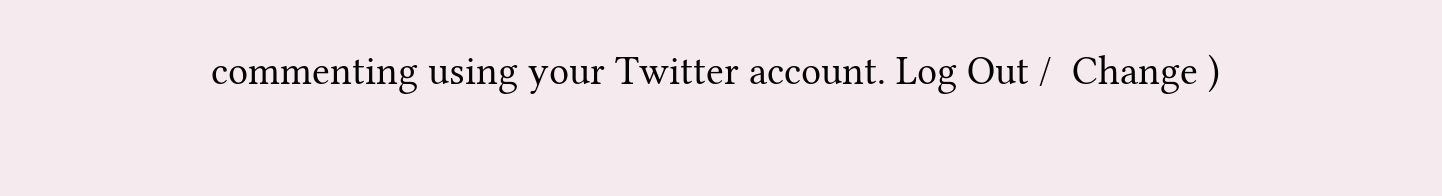commenting using your Twitter account. Log Out /  Change )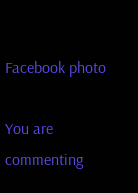Facebook photo

You are commenting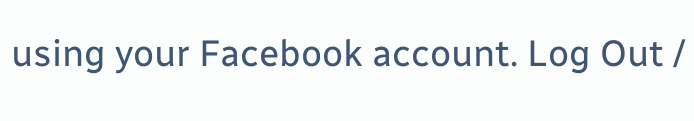using your Facebook account. Log Out /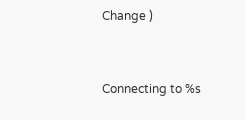Change )


Connecting to %s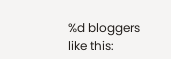%d bloggers like this: